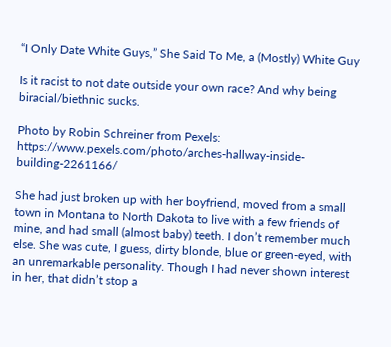“I Only Date White Guys,” She Said To Me, a (Mostly) White Guy

Is it racist to not date outside your own race? And why being biracial/biethnic sucks.

Photo by Robin Schreiner from Pexels: https://www.pexels.com/photo/arches-hallway-inside-building-2261166/

She had just broken up with her boyfriend, moved from a small town in Montana to North Dakota to live with a few friends of mine, and had small (almost baby) teeth. I don’t remember much else. She was cute, I guess, dirty blonde, blue or green-eyed, with an unremarkable personality. Though I had never shown interest in her, that didn’t stop a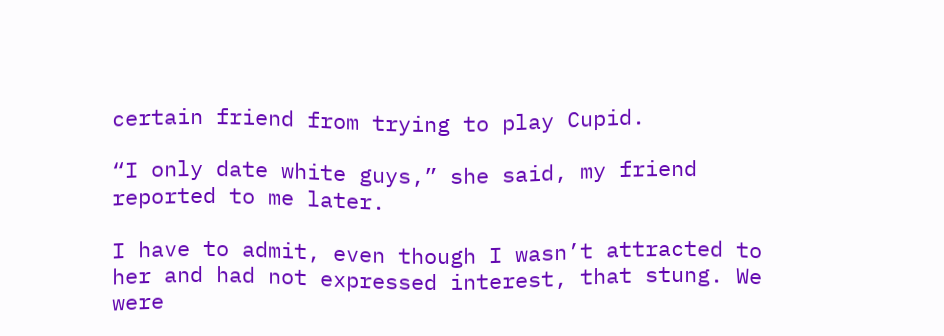certain friend from trying to play Cupid.

“I only date white guys,” she said, my friend reported to me later.

I have to admit, even though I wasn’t attracted to her and had not expressed interest, that stung. We were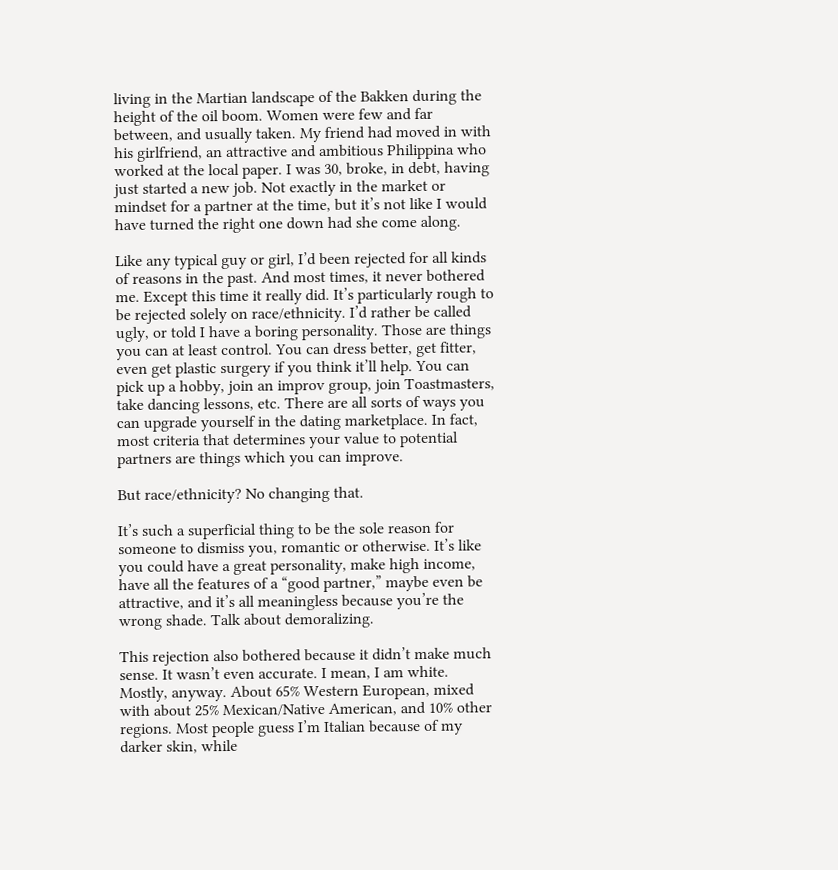living in the Martian landscape of the Bakken during the height of the oil boom. Women were few and far between, and usually taken. My friend had moved in with his girlfriend, an attractive and ambitious Philippina who worked at the local paper. I was 30, broke, in debt, having just started a new job. Not exactly in the market or mindset for a partner at the time, but it’s not like I would have turned the right one down had she come along.

Like any typical guy or girl, I’d been rejected for all kinds of reasons in the past. And most times, it never bothered me. Except this time it really did. It’s particularly rough to be rejected solely on race/ethnicity. I’d rather be called ugly, or told I have a boring personality. Those are things you can at least control. You can dress better, get fitter, even get plastic surgery if you think it’ll help. You can pick up a hobby, join an improv group, join Toastmasters, take dancing lessons, etc. There are all sorts of ways you can upgrade yourself in the dating marketplace. In fact, most criteria that determines your value to potential partners are things which you can improve.

But race/ethnicity? No changing that.

It’s such a superficial thing to be the sole reason for someone to dismiss you, romantic or otherwise. It’s like you could have a great personality, make high income, have all the features of a “good partner,” maybe even be attractive, and it’s all meaningless because you’re the wrong shade. Talk about demoralizing.

This rejection also bothered because it didn’t make much sense. It wasn’t even accurate. I mean, I am white. Mostly, anyway. About 65% Western European, mixed with about 25% Mexican/Native American, and 10% other regions. Most people guess I’m Italian because of my darker skin, while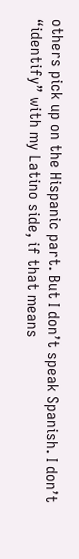others pick up on the Hispanic part. But I don’t speak Spanish. I don’t “identify” with my Latino side, if that means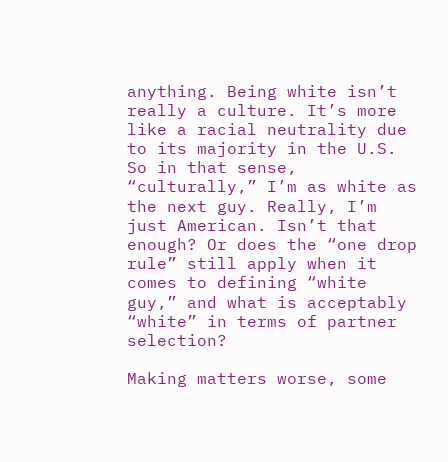anything. Being white isn’t really a culture. It’s more like a racial neutrality due to its majority in the U.S. So in that sense, “culturally,” I’m as white as the next guy. Really, I’m just American. Isn’t that enough? Or does the “one drop rule” still apply when it comes to defining “white guy,” and what is acceptably “white” in terms of partner selection?

Making matters worse, some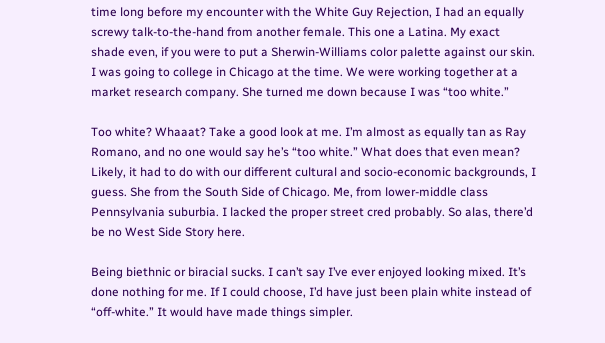time long before my encounter with the White Guy Rejection, I had an equally screwy talk-to-the-hand from another female. This one a Latina. My exact shade even, if you were to put a Sherwin-Williams color palette against our skin. I was going to college in Chicago at the time. We were working together at a market research company. She turned me down because I was “too white.”

Too white? Whaaat? Take a good look at me. I’m almost as equally tan as Ray Romano, and no one would say he’s “too white.” What does that even mean? Likely, it had to do with our different cultural and socio-economic backgrounds, I guess. She from the South Side of Chicago. Me, from lower-middle class Pennsylvania suburbia. I lacked the proper street cred probably. So alas, there’d be no West Side Story here.

Being biethnic or biracial sucks. I can’t say I’ve ever enjoyed looking mixed. It’s done nothing for me. If I could choose, I’d have just been plain white instead of “off-white.” It would have made things simpler.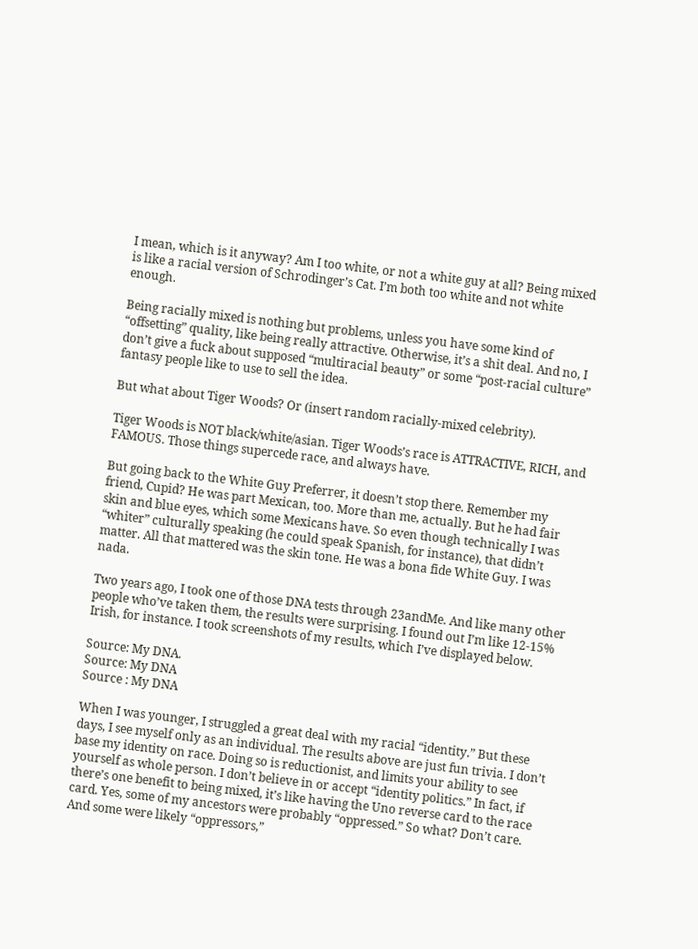I mean, which is it anyway? Am I too white, or not a white guy at all? Being mixed is like a racial version of Schrodinger’s Cat. I’m both too white and not white enough.

Being racially mixed is nothing but problems, unless you have some kind of “offsetting” quality, like being really attractive. Otherwise, it’s a shit deal. And no, I don’t give a fuck about supposed “multiracial beauty” or some “post-racial culture” fantasy people like to use to sell the idea.

But what about Tiger Woods? Or (insert random racially-mixed celebrity).

Tiger Woods is NOT black/white/asian. Tiger Woods’s race is ATTRACTIVE, RICH, and FAMOUS. Those things supercede race, and always have.

But going back to the White Guy Preferrer, it doesn’t stop there. Remember my friend, Cupid? He was part Mexican, too. More than me, actually. But he had fair skin and blue eyes, which some Mexicans have. So even though technically I was “whiter” culturally speaking (he could speak Spanish, for instance), that didn’t matter. All that mattered was the skin tone. He was a bona fide White Guy. I was nada.

Two years ago, I took one of those DNA tests through 23andMe. And like many other people who’ve taken them, the results were surprising. I found out I’m like 12-15% Irish, for instance. I took screenshots of my results, which I’ve displayed below.

Source: My DNA.
Source: My DNA
Source : My DNA

When I was younger, I struggled a great deal with my racial “identity.” But these days, I see myself only as an individual. The results above are just fun trivia. I don’t base my identity on race. Doing so is reductionist, and limits your ability to see yourself as whole person. I don’t believe in or accept “identity politics.” In fact, if there’s one benefit to being mixed, it’s like having the Uno reverse card to the race card. Yes, some of my ancestors were probably “oppressed.” So what? Don’t care. And some were likely “oppressors,”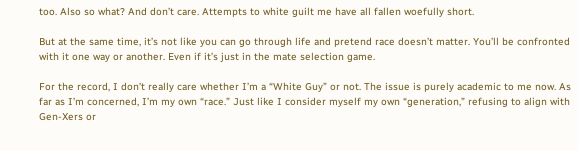too. Also so what? And don’t care. Attempts to white guilt me have all fallen woefully short.

But at the same time, it’s not like you can go through life and pretend race doesn’t matter. You’ll be confronted with it one way or another. Even if it’s just in the mate selection game.

For the record, I don’t really care whether I’m a “White Guy” or not. The issue is purely academic to me now. As far as I’m concerned, I’m my own “race.” Just like I consider myself my own “generation,” refusing to align with Gen-Xers or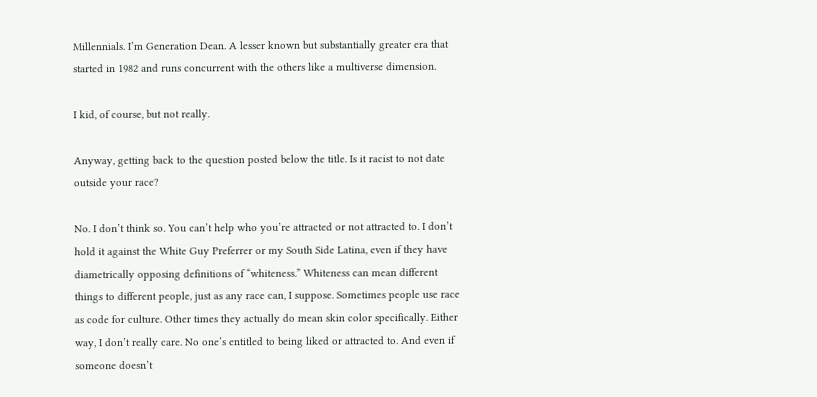Millennials. I’m Generation Dean. A lesser known but substantially greater era that started in 1982 and runs concurrent with the others like a multiverse dimension.

I kid, of course, but not really.

Anyway, getting back to the question posted below the title. Is it racist to not date outside your race?

No. I don’t think so. You can’t help who you’re attracted or not attracted to. I don’t hold it against the White Guy Preferrer or my South Side Latina, even if they have diametrically opposing definitions of “whiteness.” Whiteness can mean different things to different people, just as any race can, I suppose. Sometimes people use race as code for culture. Other times they actually do mean skin color specifically. Either way, I don’t really care. No one’s entitled to being liked or attracted to. And even if someone doesn’t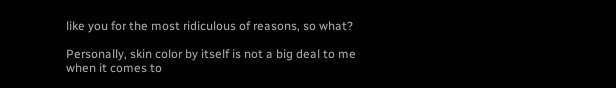like you for the most ridiculous of reasons, so what?

Personally, skin color by itself is not a big deal to me when it comes to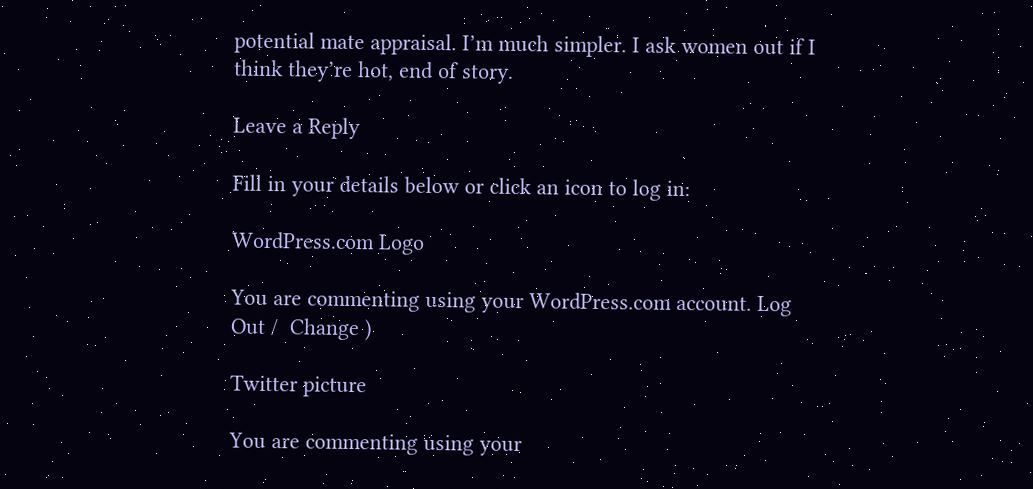potential mate appraisal. I’m much simpler. I ask women out if I think they’re hot, end of story.

Leave a Reply

Fill in your details below or click an icon to log in:

WordPress.com Logo

You are commenting using your WordPress.com account. Log Out /  Change )

Twitter picture

You are commenting using your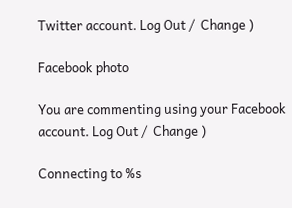Twitter account. Log Out /  Change )

Facebook photo

You are commenting using your Facebook account. Log Out /  Change )

Connecting to %s